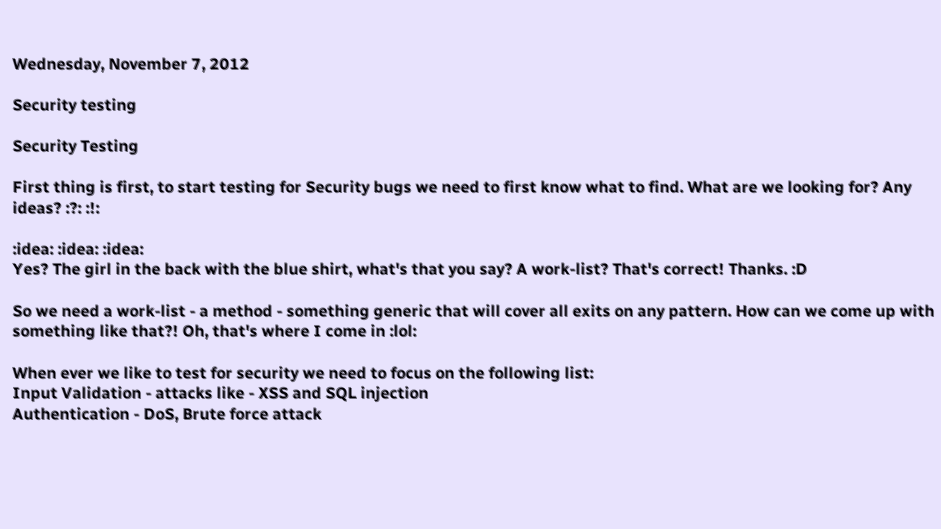Wednesday, November 7, 2012

Security testing

Security Testing

First thing is first, to start testing for Security bugs we need to first know what to find. What are we looking for? Any ideas? :?: :!:

:idea: :idea: :idea:
Yes? The girl in the back with the blue shirt, what's that you say? A work-list? That's correct! Thanks. :D

So we need a work-list - a method - something generic that will cover all exits on any pattern. How can we come up with something like that?! Oh, that's where I come in :lol:

When ever we like to test for security we need to focus on the following list:
Input Validation - attacks like - XSS and SQL injection
Authentication - DoS, Brute force attack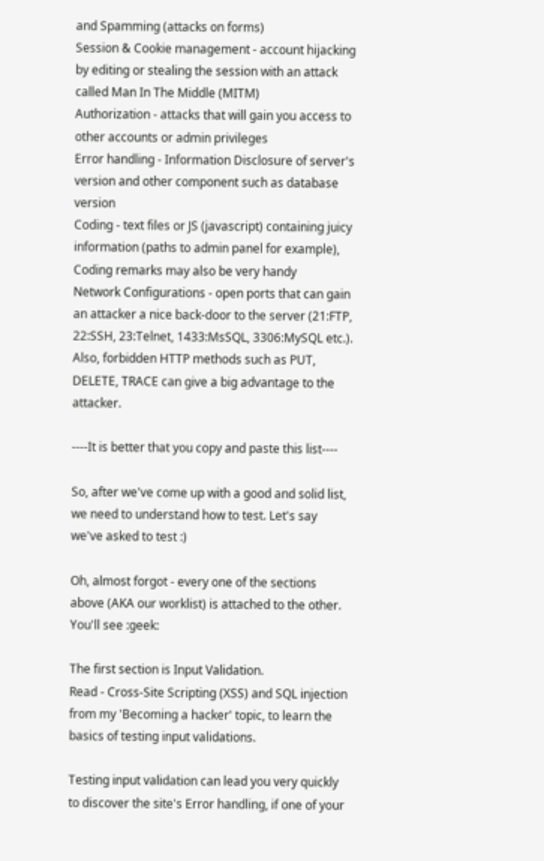and Spamming (attacks on forms)
Session & Cookie management - account hijacking by editing or stealing the session with an attack called Man In The Middle (MITM)
Authorization - attacks that will gain you access to other accounts or admin privileges
Error handling - Information Disclosure of server's version and other component such as database version
Coding - text files or JS (javascript) containing juicy information (paths to admin panel for example), Coding remarks may also be very handy
Network Configurations - open ports that can gain an attacker a nice back-door to the server (21:FTP, 22:SSH, 23:Telnet, 1433:MsSQL, 3306:MySQL etc.). Also, forbidden HTTP methods such as PUT, DELETE, TRACE can give a big advantage to the attacker.

----It is better that you copy and paste this list----

So, after we've come up with a good and solid list, we need to understand how to test. Let's say we've asked to test :)

Oh, almost forgot - every one of the sections above (AKA our worklist) is attached to the other. You'll see :geek:

The first section is Input Validation.
Read - Cross-Site Scripting (XSS) and SQL injection from my 'Becoming a hacker' topic, to learn the basics of testing input validations.

Testing input validation can lead you very quickly to discover the site's Error handling, if one of your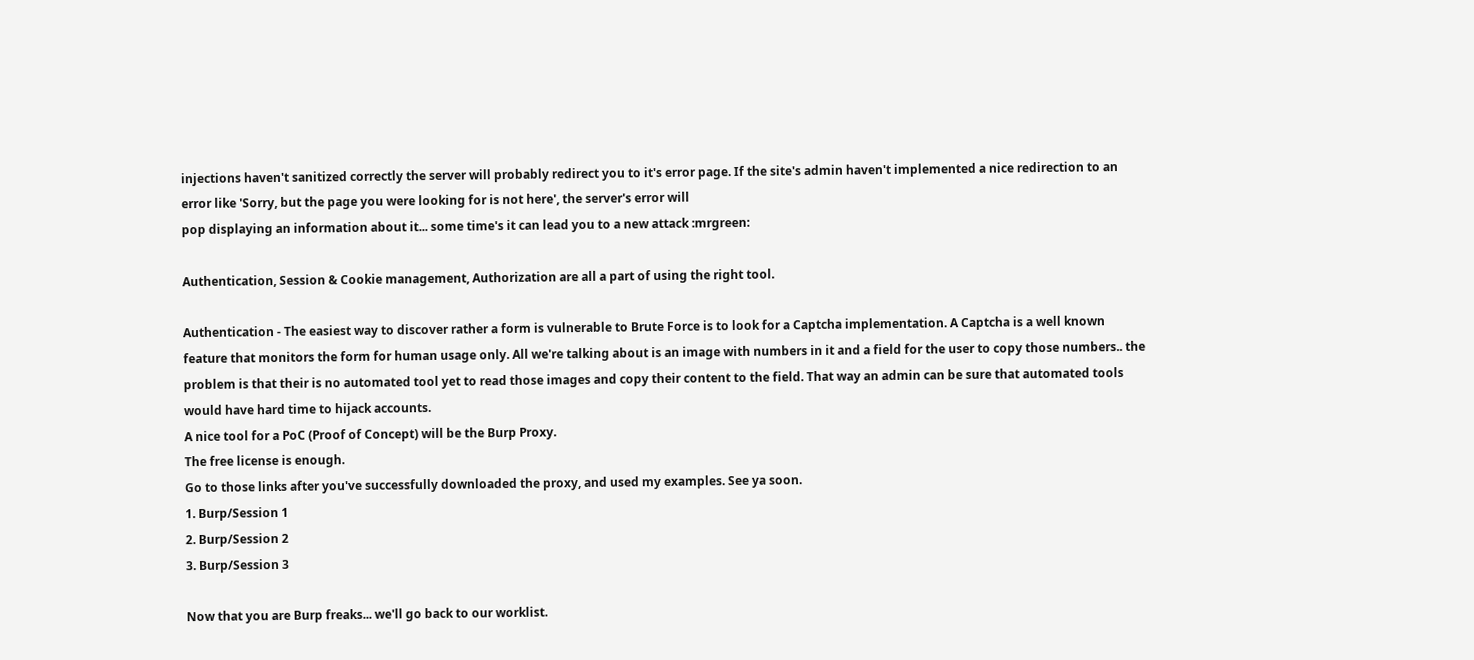injections haven't sanitized correctly the server will probably redirect you to it's error page. If the site's admin haven't implemented a nice redirection to an error like 'Sorry, but the page you were looking for is not here', the server's error will
pop displaying an information about it... some time's it can lead you to a new attack :mrgreen:

Authentication, Session & Cookie management, Authorization are all a part of using the right tool.

Authentication - The easiest way to discover rather a form is vulnerable to Brute Force is to look for a Captcha implementation. A Captcha is a well known feature that monitors the form for human usage only. All we're talking about is an image with numbers in it and a field for the user to copy those numbers.. the problem is that their is no automated tool yet to read those images and copy their content to the field. That way an admin can be sure that automated tools would have hard time to hijack accounts.
A nice tool for a PoC (Proof of Concept) will be the Burp Proxy.
The free license is enough.
Go to those links after you've successfully downloaded the proxy, and used my examples. See ya soon.
1. Burp/Session 1
2. Burp/Session 2
3. Burp/Session 3

Now that you are Burp freaks... we'll go back to our worklist.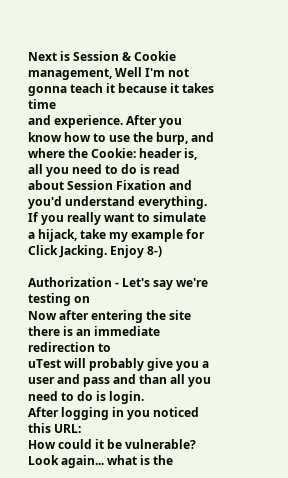Next is Session & Cookie management, Well I'm not gonna teach it because it takes time
and experience. After you know how to use the burp, and where the Cookie: header is, all you need to do is read about Session Fixation and you'd understand everything.
If you really want to simulate a hijack, take my example for Click Jacking. Enjoy 8-)

Authorization - Let's say we're testing on
Now after entering the site there is an immediate redirection to
uTest will probably give you a user and pass and than all you need to do is login.
After logging in you noticed this URL:
How could it be vulnerable?
Look again... what is the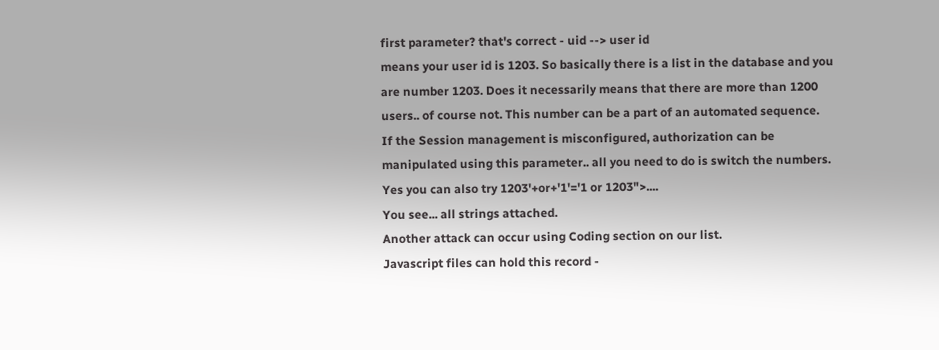first parameter? that's correct - uid --> user id
means your user id is 1203. So basically there is a list in the database and you are number 1203. Does it necessarily means that there are more than 1200 users.. of course not. This number can be a part of an automated sequence.
If the Session management is misconfigured, authorization can be manipulated using this parameter.. all you need to do is switch the numbers. Yes you can also try 1203'+or+'1'='1 or 1203">....
You see... all strings attached.
Another attack can occur using Coding section on our list.
Javascript files can hold this record -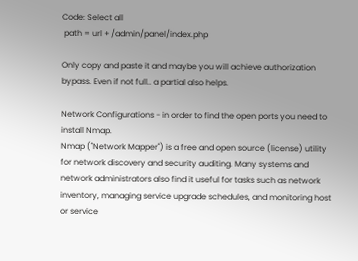Code: Select all
 path = url + /admin/panel/index.php

Only copy and paste it and maybe you will achieve authorization bypass. Even if not full.. a partial also helps.

Network Configurations - in order to find the open ports you need to install Nmap.
Nmap ("Network Mapper") is a free and open source (license) utility for network discovery and security auditing. Many systems and network administrators also find it useful for tasks such as network inventory, managing service upgrade schedules, and monitoring host or service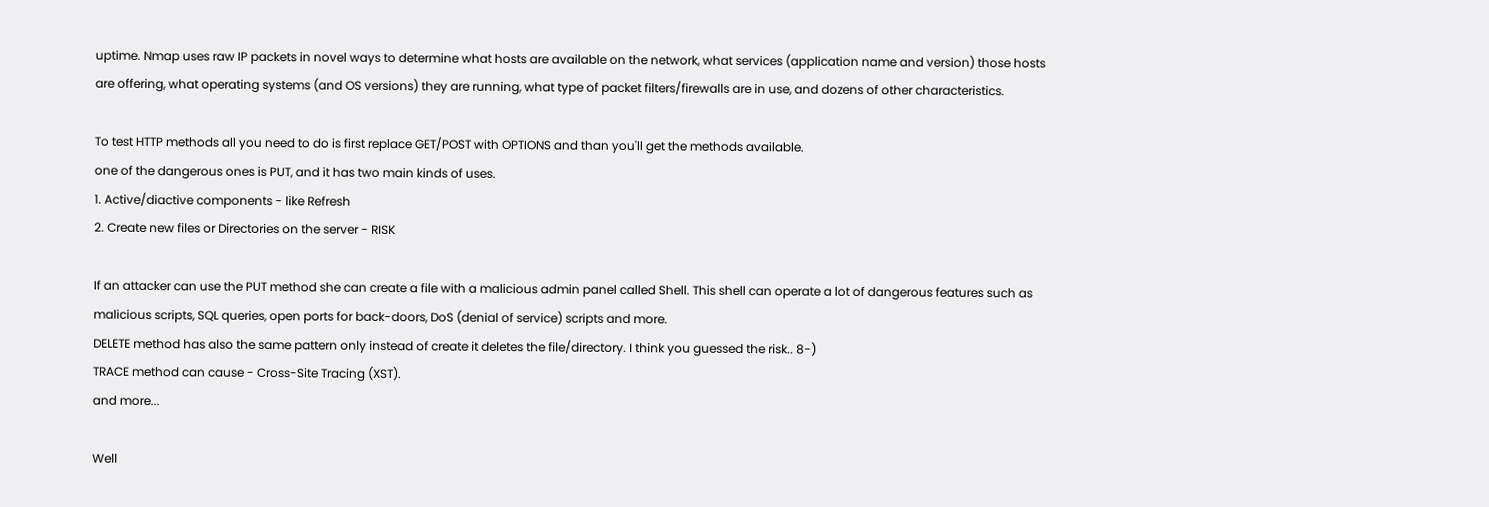uptime. Nmap uses raw IP packets in novel ways to determine what hosts are available on the network, what services (application name and version) those hosts are offering, what operating systems (and OS versions) they are running, what type of packet filters/firewalls are in use, and dozens of other characteristics.

To test HTTP methods all you need to do is first replace GET/POST with OPTIONS and than you'll get the methods available.
one of the dangerous ones is PUT, and it has two main kinds of uses.
1. Active/diactive components - like Refresh
2. Create new files or Directories on the server - RISK

If an attacker can use the PUT method she can create a file with a malicious admin panel called Shell. This shell can operate a lot of dangerous features such as malicious scripts, SQL queries, open ports for back-doors, DoS (denial of service) scripts and more.
DELETE method has also the same pattern only instead of create it deletes the file/directory. I think you guessed the risk.. 8-)
TRACE method can cause - Cross-Site Tracing (XST).
and more...

Well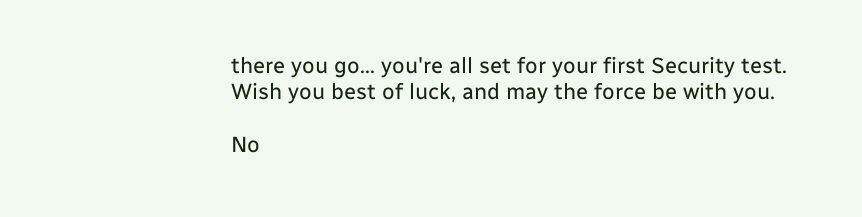there you go... you're all set for your first Security test.
Wish you best of luck, and may the force be with you.

No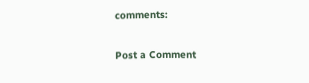comments:

Post a Comment